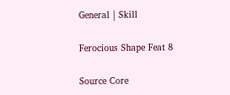General | Skill

Ferocious Shape Feat 8

Source Core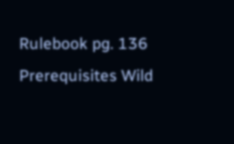Rulebook pg. 136
Prerequisites Wild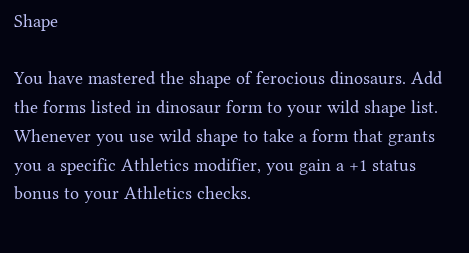Shape

You have mastered the shape of ferocious dinosaurs. Add the forms listed in dinosaur form to your wild shape list. Whenever you use wild shape to take a form that grants you a specific Athletics modifier, you gain a +1 status bonus to your Athletics checks.